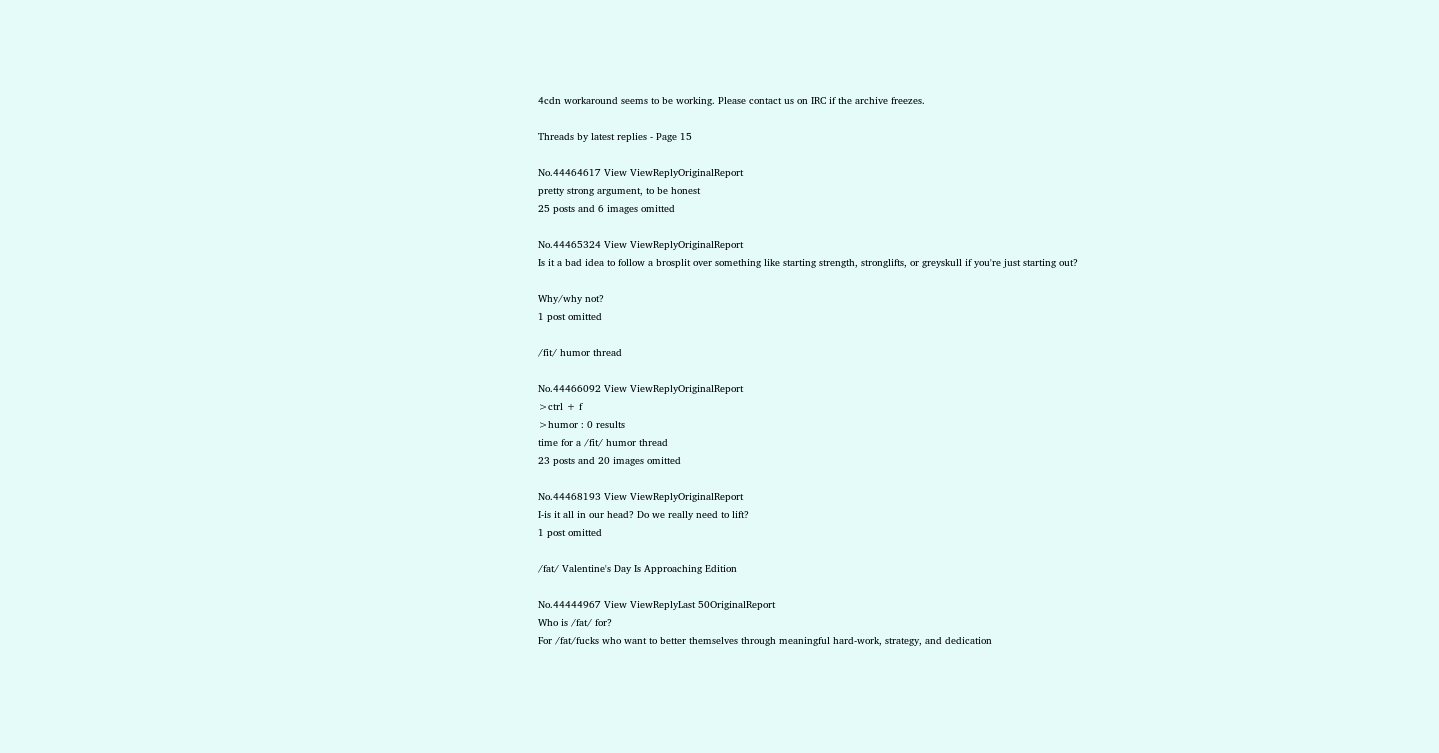4cdn workaround seems to be working. Please contact us on IRC if the archive freezes.

Threads by latest replies - Page 15

No.44464617 View ViewReplyOriginalReport
pretty strong argument, to be honest
25 posts and 6 images omitted

No.44465324 View ViewReplyOriginalReport
Is it a bad idea to follow a brosplit over something like starting strength, stronglifts, or greyskull if you're just starting out?

Why/why not?
1 post omitted

/fit/ humor thread

No.44466092 View ViewReplyOriginalReport
>ctrl + f
>humor : 0 results
time for a /fit/ humor thread
23 posts and 20 images omitted

No.44468193 View ViewReplyOriginalReport
I-is it all in our head? Do we really need to lift?
1 post omitted

/fat/ Valentine's Day Is Approaching Edition

No.44444967 View ViewReplyLast 50OriginalReport
Who is /fat/ for?
For /fat/fucks who want to better themselves through meaningful hard-work, strategy, and dedication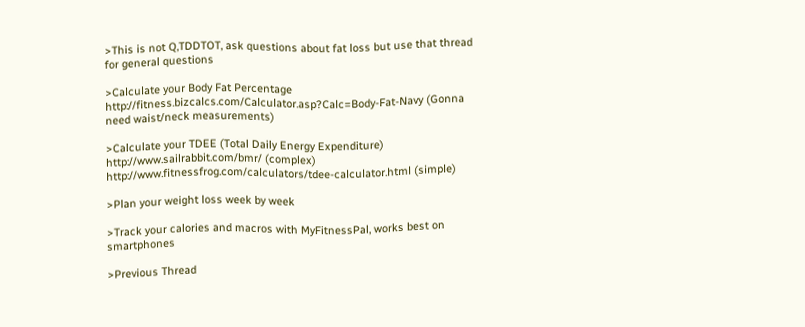>This is not Q,TDDTOT, ask questions about fat loss but use that thread for general questions

>Calculate your Body Fat Percentage
http://fitness.bizcalcs.com/Calculator.asp?Calc=Body-Fat-Navy (Gonna need waist/neck measurements)

>Calculate your TDEE (Total Daily Energy Expenditure)
http://www.sailrabbit.com/bmr/ (complex)
http://www.fitnessfrog.com/calculators/tdee-calculator.html (simple)

>Plan your weight loss week by week

>Track your calories and macros with MyFitnessPal, works best on smartphones

>Previous Thread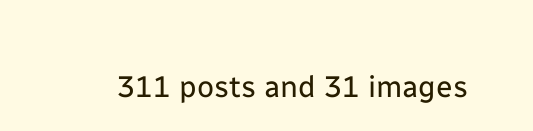311 posts and 31 images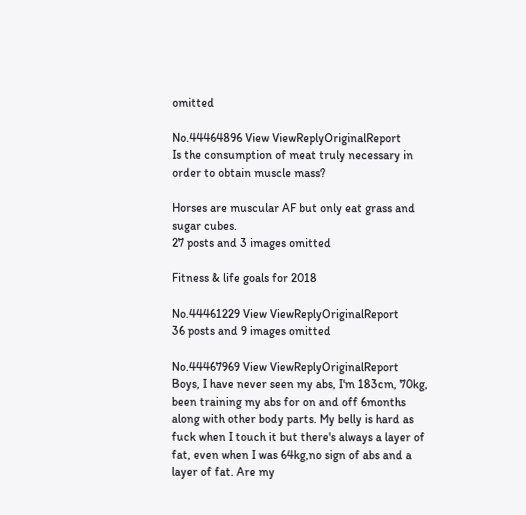omitted

No.44464896 View ViewReplyOriginalReport
Is the consumption of meat truly necessary in order to obtain muscle mass?

Horses are muscular AF but only eat grass and sugar cubes.
27 posts and 3 images omitted

Fitness & life goals for 2018

No.44461229 View ViewReplyOriginalReport
36 posts and 9 images omitted

No.44467969 View ViewReplyOriginalReport
Boys, I have never seen my abs, I'm 183cm, 70kg, been training my abs for on and off 6months along with other body parts. My belly is hard as fuck when I touch it but there's always a layer of fat, even when I was 64kg,no sign of abs and a layer of fat. Are my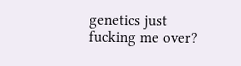genetics just fucking me over?